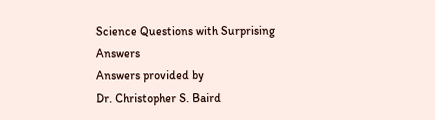Science Questions with Surprising Answers
Answers provided by
Dr. Christopher S. Baird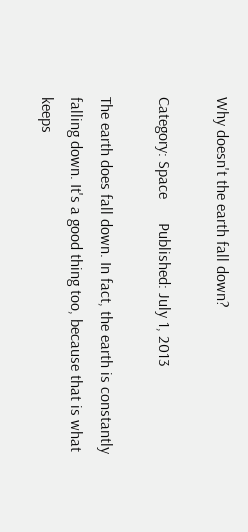Why doesn't the earth fall down?

Category: Space      Published: July 1, 2013

The earth does fall down. In fact, the earth is constantly falling down. It's a good thing too, because that is what keeps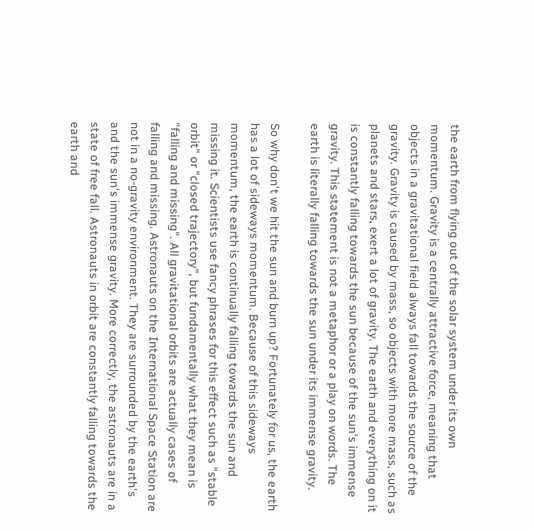the earth from flying out of the solar system under its own momentum. Gravity is a centrally attractive force, meaning that objects in a gravitational field always fall towards the source of the gravity. Gravity is caused by mass, so objects with more mass, such as planets and stars, exert a lot of gravity. The earth and everything on it is constantly falling towards the sun because of the sun's immense gravity. This statement is not a metaphor or a play on words. The earth is literally falling towards the sun under its immense gravity.

So why don't we hit the sun and burn up? Fortunately for us, the earth has a lot of sideways momentum. Because of this sideways momentum, the earth is continually falling towards the sun and missing it. Scientists use fancy phrases for this effect such as "stable orbit" or "closed trajectory", but fundamentally what they mean is "falling and missing". All gravitational orbits are actually cases of falling and missing. Astronauts on the International Space Station are not in a no-gravity environment. They are surrounded by the earth's and the sun's immense gravity. More correctly, the astronauts are in a state of free fall. Astronauts in orbit are constantly falling towards the earth and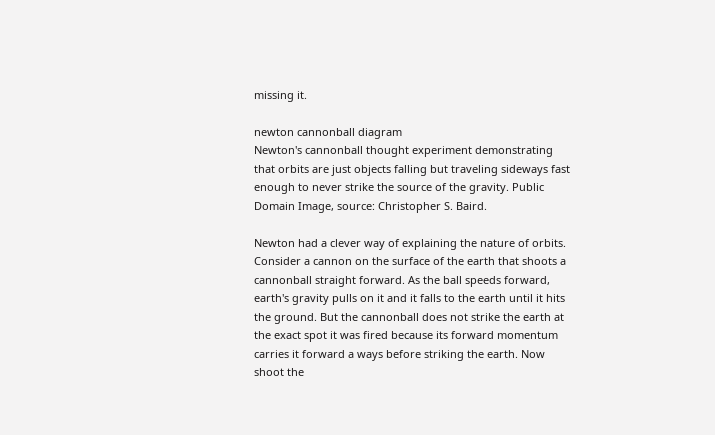missing it.

newton cannonball diagram
Newton's cannonball thought experiment demonstrating that orbits are just objects falling but traveling sideways fast enough to never strike the source of the gravity. Public Domain Image, source: Christopher S. Baird.

Newton had a clever way of explaining the nature of orbits. Consider a cannon on the surface of the earth that shoots a cannonball straight forward. As the ball speeds forward, earth's gravity pulls on it and it falls to the earth until it hits the ground. But the cannonball does not strike the earth at the exact spot it was fired because its forward momentum carries it forward a ways before striking the earth. Now shoot the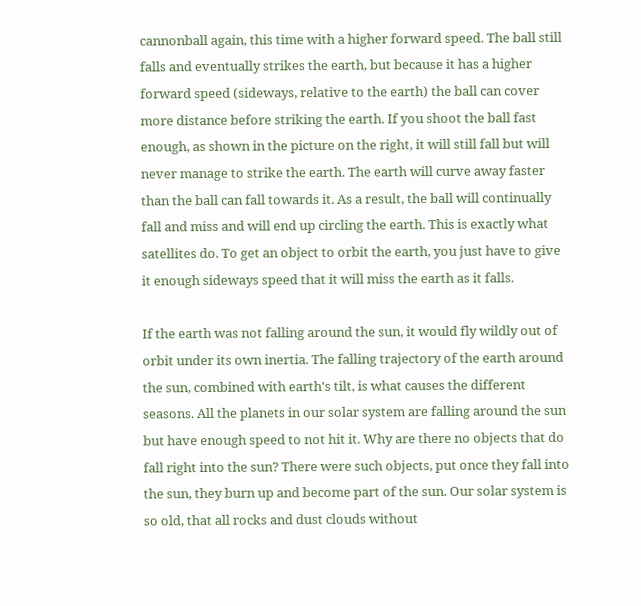cannonball again, this time with a higher forward speed. The ball still falls and eventually strikes the earth, but because it has a higher forward speed (sideways, relative to the earth) the ball can cover more distance before striking the earth. If you shoot the ball fast enough, as shown in the picture on the right, it will still fall but will never manage to strike the earth. The earth will curve away faster than the ball can fall towards it. As a result, the ball will continually fall and miss and will end up circling the earth. This is exactly what satellites do. To get an object to orbit the earth, you just have to give it enough sideways speed that it will miss the earth as it falls.

If the earth was not falling around the sun, it would fly wildly out of orbit under its own inertia. The falling trajectory of the earth around the sun, combined with earth's tilt, is what causes the different seasons. All the planets in our solar system are falling around the sun but have enough speed to not hit it. Why are there no objects that do fall right into the sun? There were such objects, put once they fall into the sun, they burn up and become part of the sun. Our solar system is so old, that all rocks and dust clouds without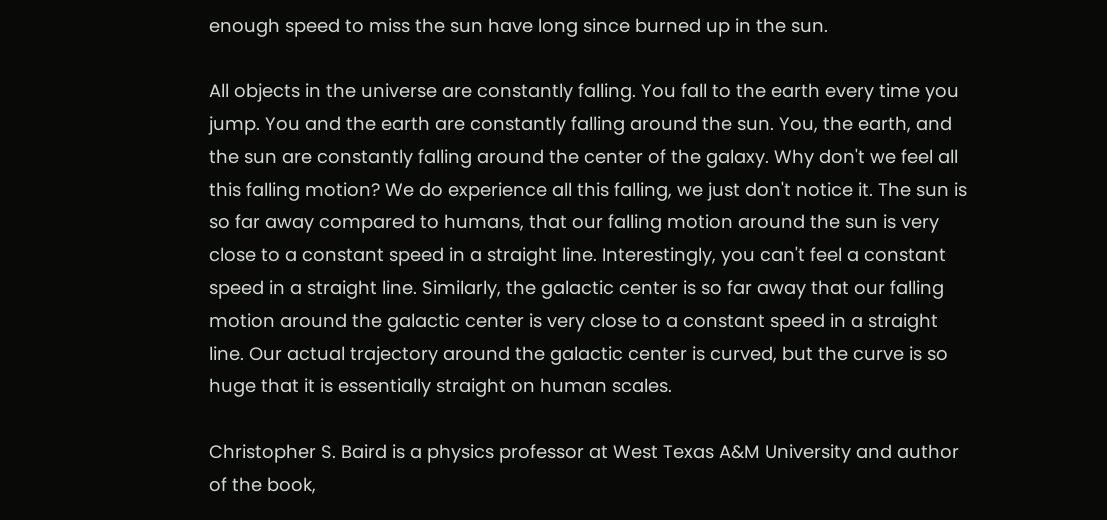enough speed to miss the sun have long since burned up in the sun.

All objects in the universe are constantly falling. You fall to the earth every time you jump. You and the earth are constantly falling around the sun. You, the earth, and the sun are constantly falling around the center of the galaxy. Why don't we feel all this falling motion? We do experience all this falling, we just don't notice it. The sun is so far away compared to humans, that our falling motion around the sun is very close to a constant speed in a straight line. Interestingly, you can't feel a constant speed in a straight line. Similarly, the galactic center is so far away that our falling motion around the galactic center is very close to a constant speed in a straight line. Our actual trajectory around the galactic center is curved, but the curve is so huge that it is essentially straight on human scales.

Christopher S. Baird is a physics professor at West Texas A&M University and author of the book,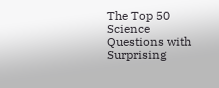The Top 50 Science Questions with Surprising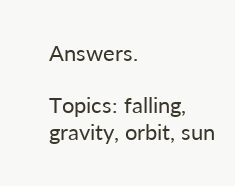Answers.

Topics: falling, gravity, orbit, sun